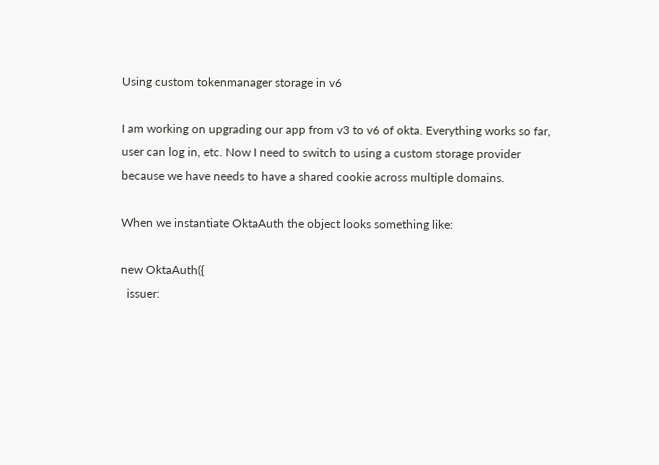Using custom tokenmanager storage in v6

I am working on upgrading our app from v3 to v6 of okta. Everything works so far, user can log in, etc. Now I need to switch to using a custom storage provider because we have needs to have a shared cookie across multiple domains.

When we instantiate OktaAuth the object looks something like:

new OktaAuth({
  issuer: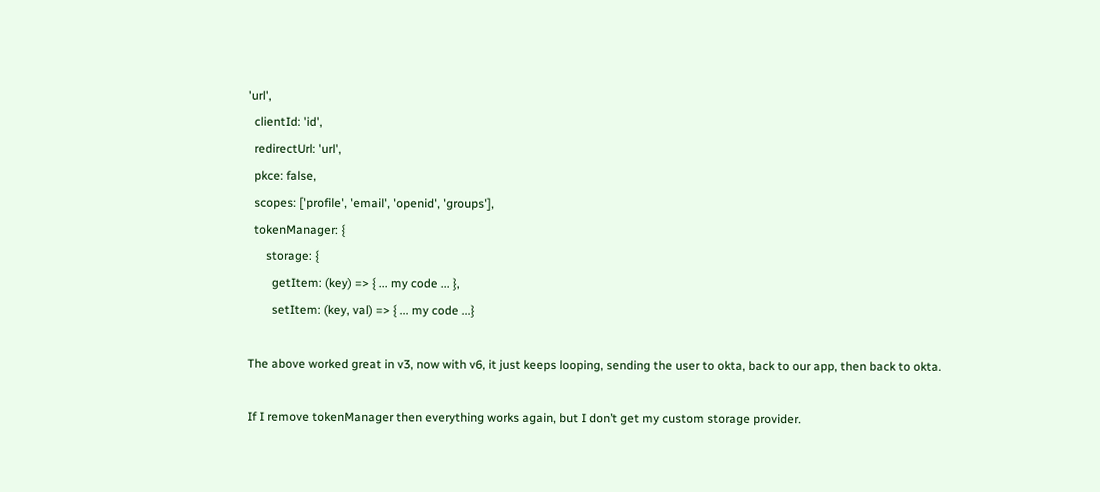'url',
  clientId: 'id',
  redirectUrl: 'url',
  pkce: false,
  scopes: ['profile', 'email', 'openid', 'groups'],
  tokenManager: {
      storage: {
        getItem: (key) => { ... my code ... },
        setItem: (key, val) => { ... my code ...}

The above worked great in v3, now with v6, it just keeps looping, sending the user to okta, back to our app, then back to okta.

If I remove tokenManager then everything works again, but I don’t get my custom storage provider.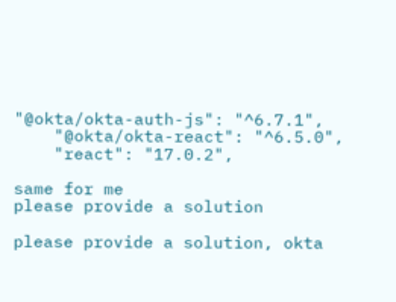"@okta/okta-auth-js": "^6.7.1",
    "@okta/okta-react": "^6.5.0",
    "react": "17.0.2",

same for me
please provide a solution

please provide a solution, okta